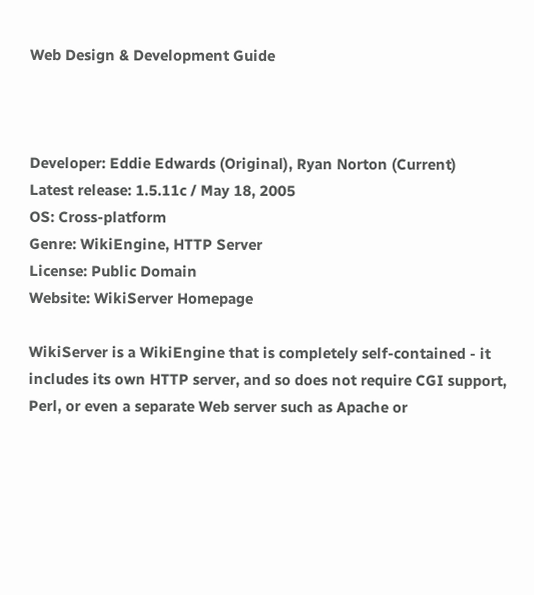Web Design & Development Guide



Developer: Eddie Edwards (Original), Ryan Norton (Current)
Latest release: 1.5.11c / May 18, 2005
OS: Cross-platform
Genre: WikiEngine, HTTP Server
License: Public Domain
Website: WikiServer Homepage

WikiServer is a WikiEngine that is completely self-contained - it includes its own HTTP server, and so does not require CGI support, Perl, or even a separate Web server such as Apache or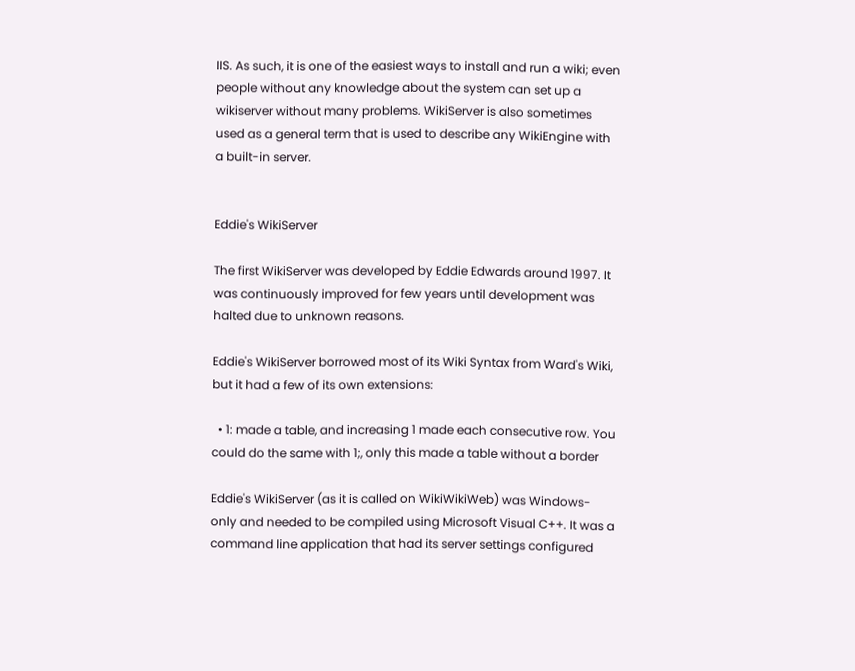IIS. As such, it is one of the easiest ways to install and run a wiki; even people without any knowledge about the system can set up a wikiserver without many problems. WikiServer is also sometimes used as a general term that is used to describe any WikiEngine with a built-in server.


Eddie's WikiServer

The first WikiServer was developed by Eddie Edwards around 1997. It was continuously improved for few years until development was halted due to unknown reasons.

Eddie's WikiServer borrowed most of its Wiki Syntax from Ward's Wiki, but it had a few of its own extensions:

  • 1: made a table, and increasing 1 made each consecutive row. You could do the same with 1;, only this made a table without a border

Eddie's WikiServer (as it is called on WikiWikiWeb) was Windows-only and needed to be compiled using Microsoft Visual C++. It was a command line application that had its server settings configured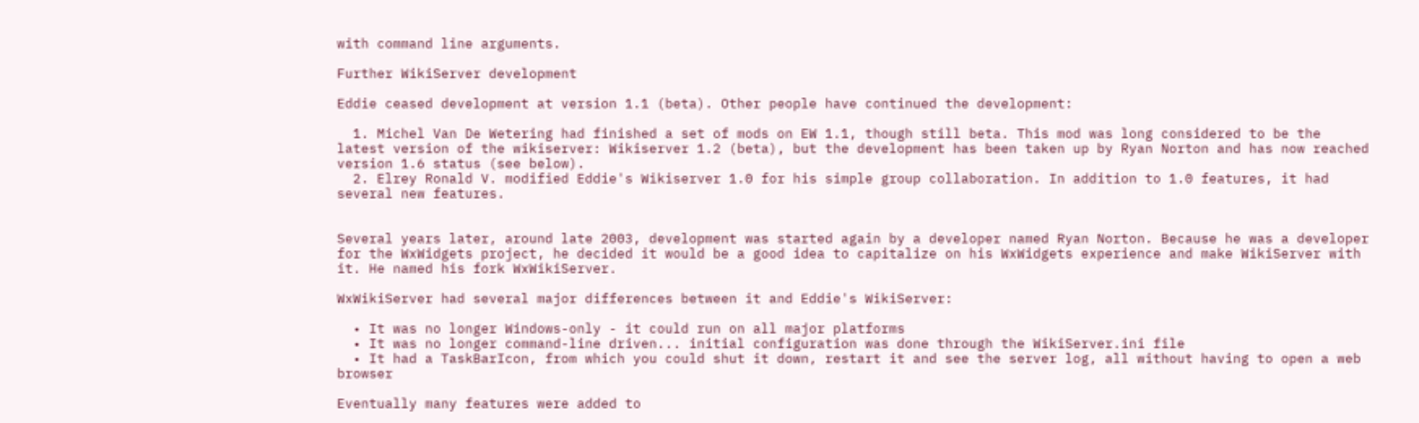with command line arguments.

Further WikiServer development

Eddie ceased development at version 1.1 (beta). Other people have continued the development:

  1. Michel Van De Wetering had finished a set of mods on EW 1.1, though still beta. This mod was long considered to be the latest version of the wikiserver: Wikiserver 1.2 (beta), but the development has been taken up by Ryan Norton and has now reached version 1.6 status (see below).
  2. Elrey Ronald V. modified Eddie's Wikiserver 1.0 for his simple group collaboration. In addition to 1.0 features, it had several new features.


Several years later, around late 2003, development was started again by a developer named Ryan Norton. Because he was a developer for the WxWidgets project, he decided it would be a good idea to capitalize on his WxWidgets experience and make WikiServer with it. He named his fork WxWikiServer.

WxWikiServer had several major differences between it and Eddie's WikiServer:

  • It was no longer Windows-only - it could run on all major platforms
  • It was no longer command-line driven... initial configuration was done through the WikiServer.ini file
  • It had a TaskBarIcon, from which you could shut it down, restart it and see the server log, all without having to open a web browser

Eventually many features were added to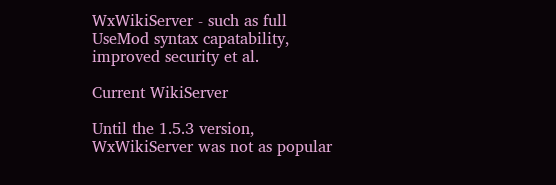WxWikiServer - such as full UseMod syntax capatability, improved security et al.

Current WikiServer

Until the 1.5.3 version, WxWikiServer was not as popular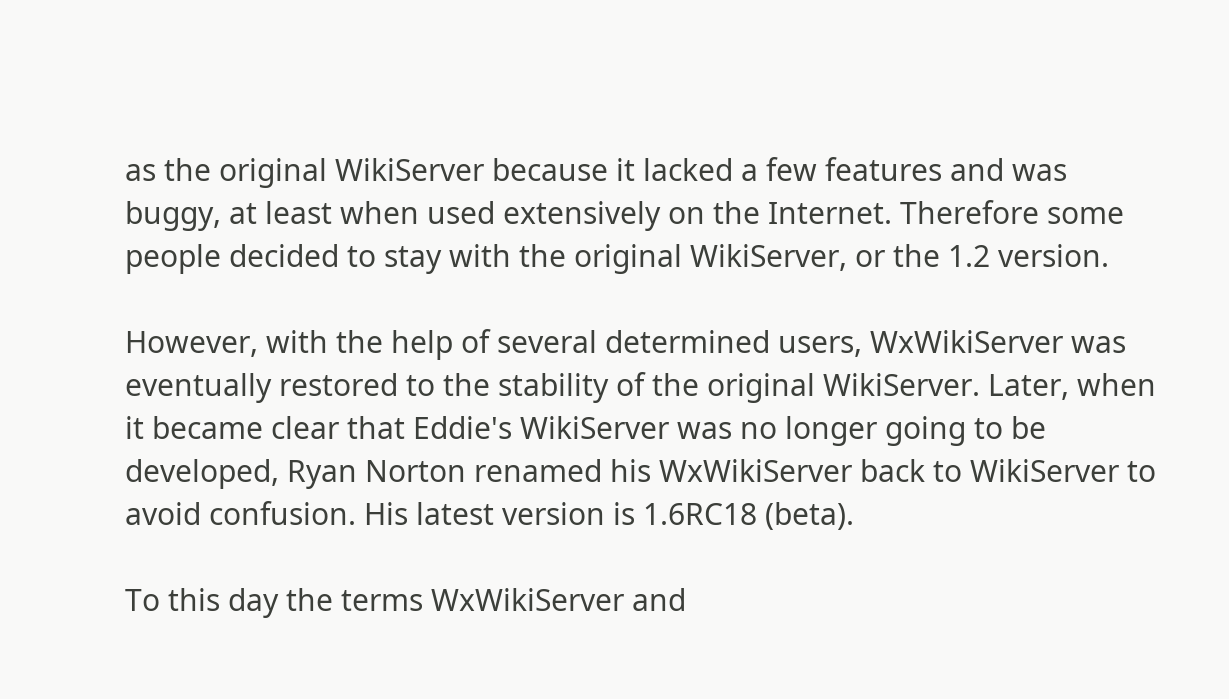as the original WikiServer because it lacked a few features and was buggy, at least when used extensively on the Internet. Therefore some people decided to stay with the original WikiServer, or the 1.2 version.

However, with the help of several determined users, WxWikiServer was eventually restored to the stability of the original WikiServer. Later, when it became clear that Eddie's WikiServer was no longer going to be developed, Ryan Norton renamed his WxWikiServer back to WikiServer to avoid confusion. His latest version is 1.6RC18 (beta).

To this day the terms WxWikiServer and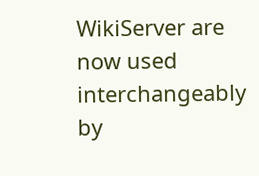WikiServer are now used interchangeably by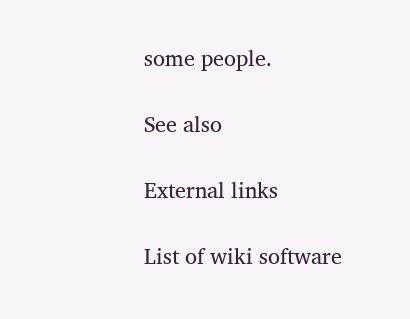some people.

See also

External links

List of wiki software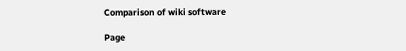Comparison of wiki software

Page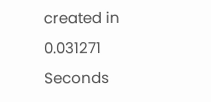created in 0.031271 Seconds